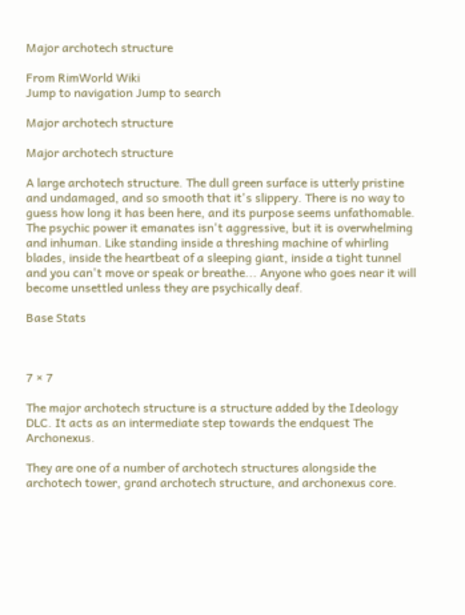Major archotech structure

From RimWorld Wiki
Jump to navigation Jump to search

Major archotech structure

Major archotech structure

A large archotech structure. The dull green surface is utterly pristine and undamaged, and so smooth that it's slippery. There is no way to guess how long it has been here, and its purpose seems unfathomable. The psychic power it emanates isn't aggressive, but it is overwhelming and inhuman. Like standing inside a threshing machine of whirling blades, inside the heartbeat of a sleeping giant, inside a tight tunnel and you can't move or speak or breathe... Anyone who goes near it will become unsettled unless they are psychically deaf.

Base Stats



7 × 7

The major archotech structure is a structure added by the Ideology DLC. It acts as an intermediate step towards the endquest The Archonexus.

They are one of a number of archotech structures alongside the archotech tower, grand archotech structure, and archonexus core.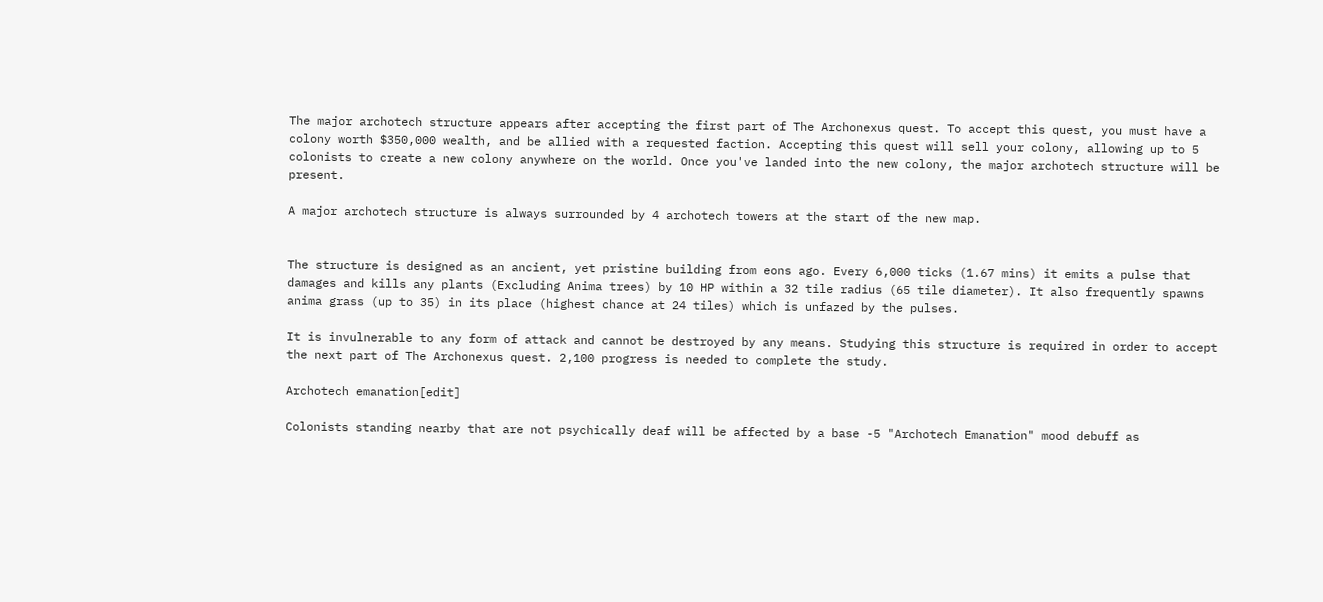The major archotech structure appears after accepting the first part of The Archonexus quest. To accept this quest, you must have a colony worth $350,000 wealth, and be allied with a requested faction. Accepting this quest will sell your colony, allowing up to 5 colonists to create a new colony anywhere on the world. Once you've landed into the new colony, the major archotech structure will be present.

A major archotech structure is always surrounded by 4 archotech towers at the start of the new map.


The structure is designed as an ancient, yet pristine building from eons ago. Every 6,000 ticks (1.67 mins) it emits a pulse that damages and kills any plants (Excluding Anima trees) by 10 HP within a 32 tile radius (65 tile diameter). It also frequently spawns anima grass (up to 35) in its place (highest chance at 24 tiles) which is unfazed by the pulses.

It is invulnerable to any form of attack and cannot be destroyed by any means. Studying this structure is required in order to accept the next part of The Archonexus quest. 2,100 progress is needed to complete the study.

Archotech emanation[edit]

Colonists standing nearby that are not psychically deaf will be affected by a base -5 "Archotech Emanation" mood debuff as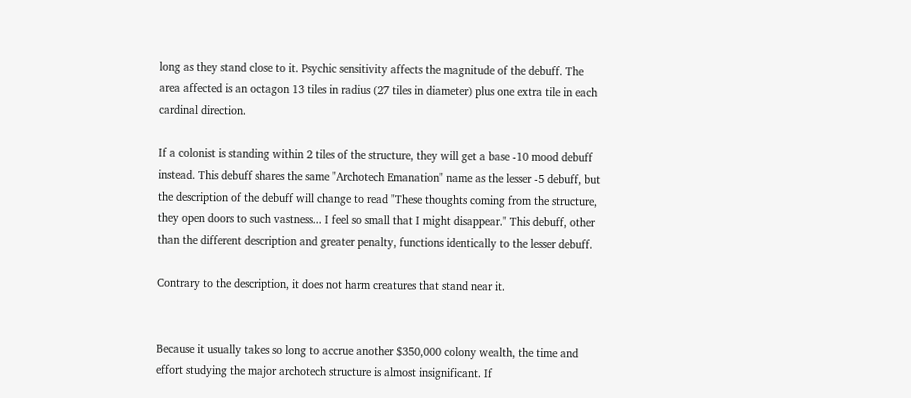long as they stand close to it. Psychic sensitivity affects the magnitude of the debuff. The area affected is an octagon 13 tiles in radius (27 tiles in diameter) plus one extra tile in each cardinal direction.

If a colonist is standing within 2 tiles of the structure, they will get a base -10 mood debuff instead. This debuff shares the same "Archotech Emanation" name as the lesser -5 debuff, but the description of the debuff will change to read "These thoughts coming from the structure, they open doors to such vastness... I feel so small that I might disappear." This debuff, other than the different description and greater penalty, functions identically to the lesser debuff.

Contrary to the description, it does not harm creatures that stand near it.


Because it usually takes so long to accrue another $350,000 colony wealth, the time and effort studying the major archotech structure is almost insignificant. If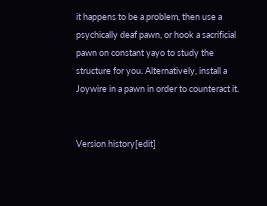it happens to be a problem, then use a psychically deaf pawn, or hook a sacrificial pawn on constant yayo to study the structure for you. Alternatively, install a Joywire in a pawn in order to counteract it.


Version history[edit]